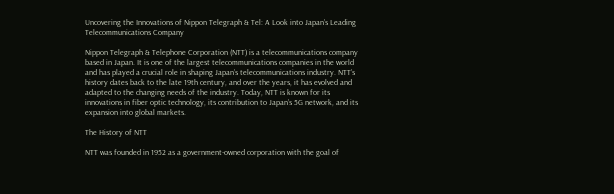Uncovering the Innovations of Nippon Telegraph & Tel: A Look into Japan’s Leading Telecommunications Company

Nippon Telegraph & Telephone Corporation (NTT) is a telecommunications company based in Japan. It is one of the largest telecommunications companies in the world and has played a crucial role in shaping Japan’s telecommunications industry. NTT’s history dates back to the late 19th century, and over the years, it has evolved and adapted to the changing needs of the industry. Today, NTT is known for its innovations in fiber optic technology, its contribution to Japan’s 5G network, and its expansion into global markets.

The History of NTT

NTT was founded in 1952 as a government-owned corporation with the goal of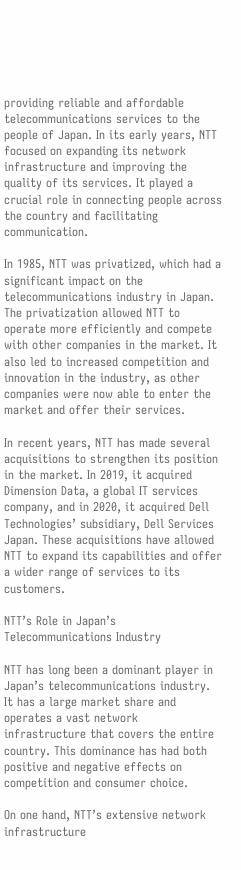providing reliable and affordable telecommunications services to the people of Japan. In its early years, NTT focused on expanding its network infrastructure and improving the quality of its services. It played a crucial role in connecting people across the country and facilitating communication.

In 1985, NTT was privatized, which had a significant impact on the telecommunications industry in Japan. The privatization allowed NTT to operate more efficiently and compete with other companies in the market. It also led to increased competition and innovation in the industry, as other companies were now able to enter the market and offer their services.

In recent years, NTT has made several acquisitions to strengthen its position in the market. In 2019, it acquired Dimension Data, a global IT services company, and in 2020, it acquired Dell Technologies’ subsidiary, Dell Services Japan. These acquisitions have allowed NTT to expand its capabilities and offer a wider range of services to its customers.

NTT’s Role in Japan’s Telecommunications Industry

NTT has long been a dominant player in Japan’s telecommunications industry. It has a large market share and operates a vast network infrastructure that covers the entire country. This dominance has had both positive and negative effects on competition and consumer choice.

On one hand, NTT’s extensive network infrastructure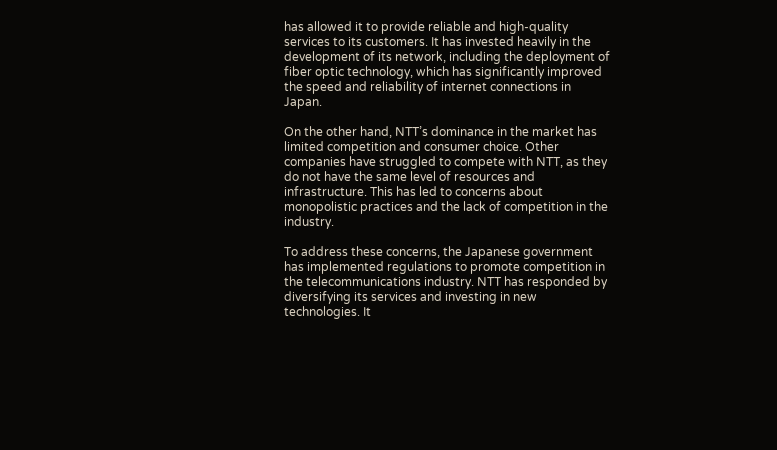has allowed it to provide reliable and high-quality services to its customers. It has invested heavily in the development of its network, including the deployment of fiber optic technology, which has significantly improved the speed and reliability of internet connections in Japan.

On the other hand, NTT’s dominance in the market has limited competition and consumer choice. Other companies have struggled to compete with NTT, as they do not have the same level of resources and infrastructure. This has led to concerns about monopolistic practices and the lack of competition in the industry.

To address these concerns, the Japanese government has implemented regulations to promote competition in the telecommunications industry. NTT has responded by diversifying its services and investing in new technologies. It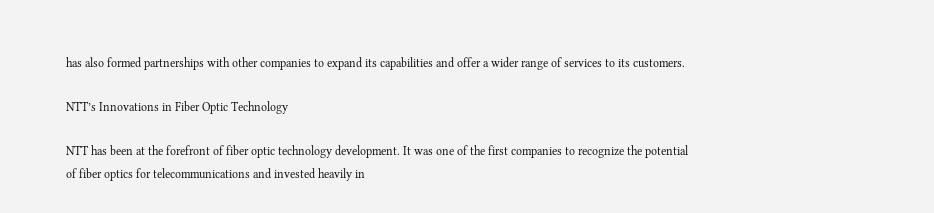has also formed partnerships with other companies to expand its capabilities and offer a wider range of services to its customers.

NTT’s Innovations in Fiber Optic Technology

NTT has been at the forefront of fiber optic technology development. It was one of the first companies to recognize the potential of fiber optics for telecommunications and invested heavily in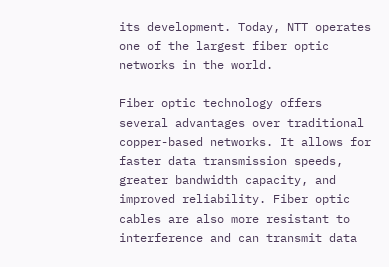its development. Today, NTT operates one of the largest fiber optic networks in the world.

Fiber optic technology offers several advantages over traditional copper-based networks. It allows for faster data transmission speeds, greater bandwidth capacity, and improved reliability. Fiber optic cables are also more resistant to interference and can transmit data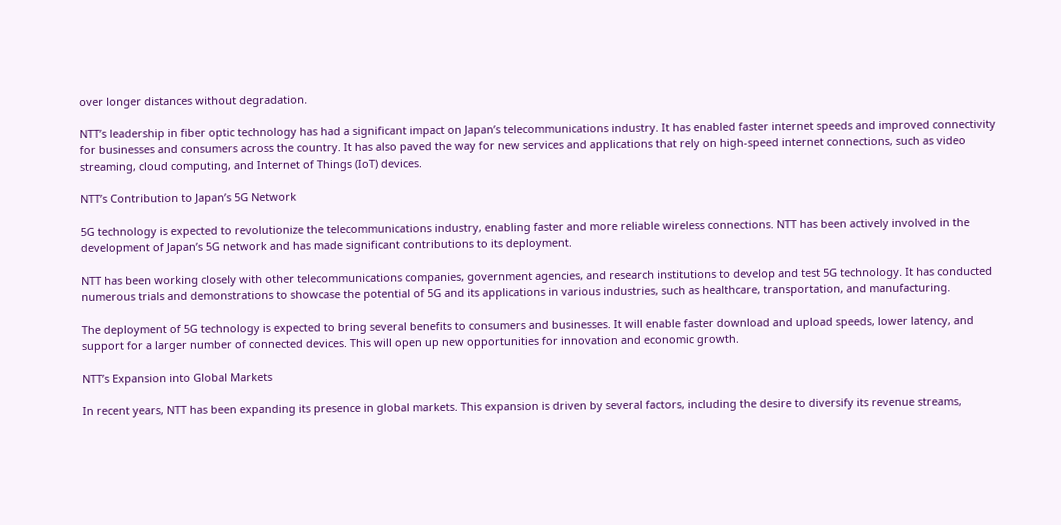over longer distances without degradation.

NTT’s leadership in fiber optic technology has had a significant impact on Japan’s telecommunications industry. It has enabled faster internet speeds and improved connectivity for businesses and consumers across the country. It has also paved the way for new services and applications that rely on high-speed internet connections, such as video streaming, cloud computing, and Internet of Things (IoT) devices.

NTT’s Contribution to Japan’s 5G Network

5G technology is expected to revolutionize the telecommunications industry, enabling faster and more reliable wireless connections. NTT has been actively involved in the development of Japan’s 5G network and has made significant contributions to its deployment.

NTT has been working closely with other telecommunications companies, government agencies, and research institutions to develop and test 5G technology. It has conducted numerous trials and demonstrations to showcase the potential of 5G and its applications in various industries, such as healthcare, transportation, and manufacturing.

The deployment of 5G technology is expected to bring several benefits to consumers and businesses. It will enable faster download and upload speeds, lower latency, and support for a larger number of connected devices. This will open up new opportunities for innovation and economic growth.

NTT’s Expansion into Global Markets

In recent years, NTT has been expanding its presence in global markets. This expansion is driven by several factors, including the desire to diversify its revenue streams,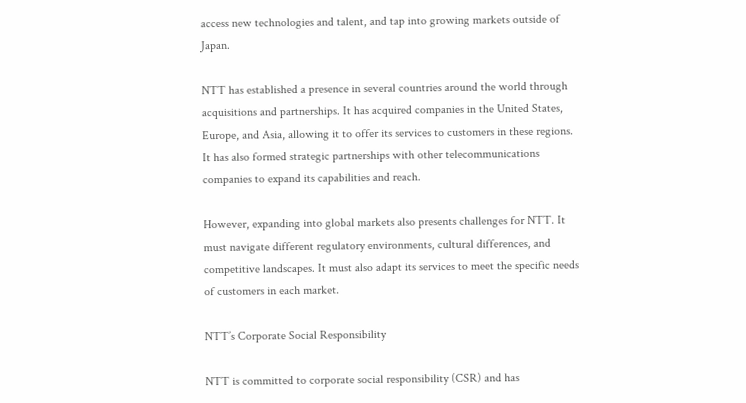access new technologies and talent, and tap into growing markets outside of Japan.

NTT has established a presence in several countries around the world through acquisitions and partnerships. It has acquired companies in the United States, Europe, and Asia, allowing it to offer its services to customers in these regions. It has also formed strategic partnerships with other telecommunications companies to expand its capabilities and reach.

However, expanding into global markets also presents challenges for NTT. It must navigate different regulatory environments, cultural differences, and competitive landscapes. It must also adapt its services to meet the specific needs of customers in each market.

NTT’s Corporate Social Responsibility

NTT is committed to corporate social responsibility (CSR) and has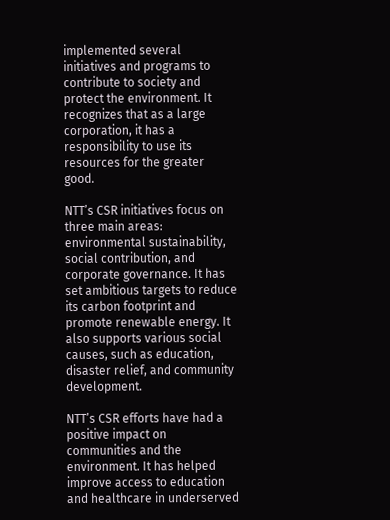implemented several initiatives and programs to contribute to society and protect the environment. It recognizes that as a large corporation, it has a responsibility to use its resources for the greater good.

NTT’s CSR initiatives focus on three main areas: environmental sustainability, social contribution, and corporate governance. It has set ambitious targets to reduce its carbon footprint and promote renewable energy. It also supports various social causes, such as education, disaster relief, and community development.

NTT’s CSR efforts have had a positive impact on communities and the environment. It has helped improve access to education and healthcare in underserved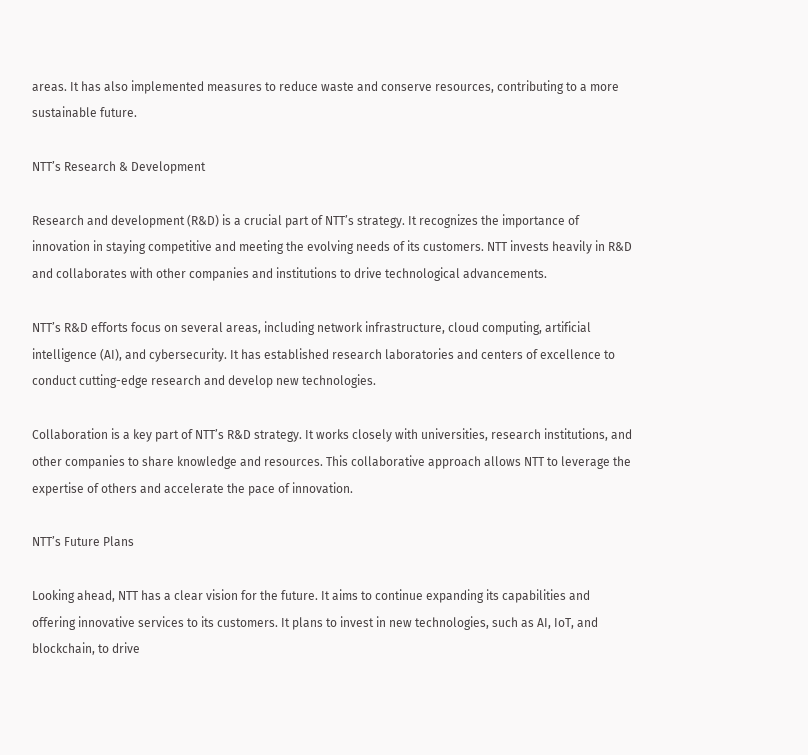areas. It has also implemented measures to reduce waste and conserve resources, contributing to a more sustainable future.

NTT’s Research & Development

Research and development (R&D) is a crucial part of NTT’s strategy. It recognizes the importance of innovation in staying competitive and meeting the evolving needs of its customers. NTT invests heavily in R&D and collaborates with other companies and institutions to drive technological advancements.

NTT’s R&D efforts focus on several areas, including network infrastructure, cloud computing, artificial intelligence (AI), and cybersecurity. It has established research laboratories and centers of excellence to conduct cutting-edge research and develop new technologies.

Collaboration is a key part of NTT’s R&D strategy. It works closely with universities, research institutions, and other companies to share knowledge and resources. This collaborative approach allows NTT to leverage the expertise of others and accelerate the pace of innovation.

NTT’s Future Plans

Looking ahead, NTT has a clear vision for the future. It aims to continue expanding its capabilities and offering innovative services to its customers. It plans to invest in new technologies, such as AI, IoT, and blockchain, to drive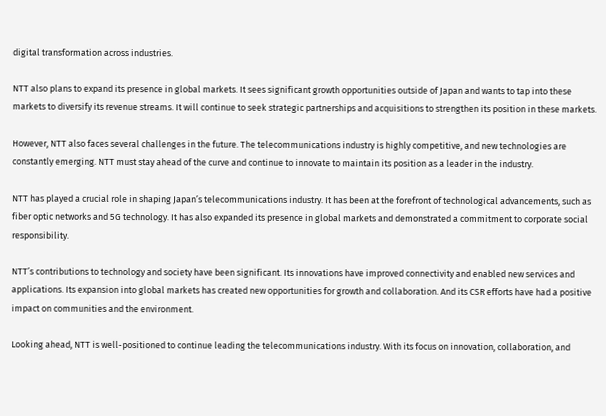digital transformation across industries.

NTT also plans to expand its presence in global markets. It sees significant growth opportunities outside of Japan and wants to tap into these markets to diversify its revenue streams. It will continue to seek strategic partnerships and acquisitions to strengthen its position in these markets.

However, NTT also faces several challenges in the future. The telecommunications industry is highly competitive, and new technologies are constantly emerging. NTT must stay ahead of the curve and continue to innovate to maintain its position as a leader in the industry.

NTT has played a crucial role in shaping Japan’s telecommunications industry. It has been at the forefront of technological advancements, such as fiber optic networks and 5G technology. It has also expanded its presence in global markets and demonstrated a commitment to corporate social responsibility.

NTT’s contributions to technology and society have been significant. Its innovations have improved connectivity and enabled new services and applications. Its expansion into global markets has created new opportunities for growth and collaboration. And its CSR efforts have had a positive impact on communities and the environment.

Looking ahead, NTT is well-positioned to continue leading the telecommunications industry. With its focus on innovation, collaboration, and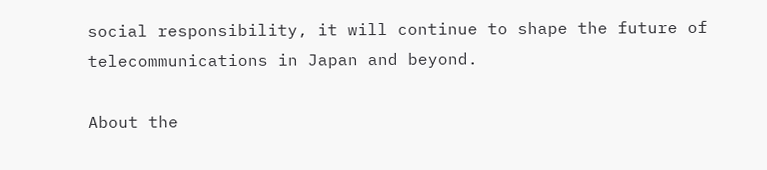social responsibility, it will continue to shape the future of telecommunications in Japan and beyond.

About the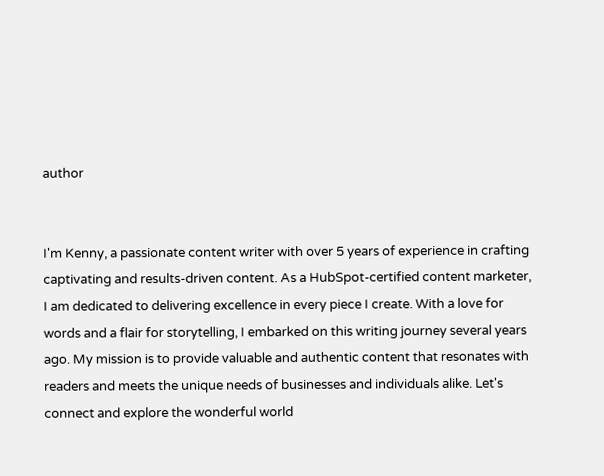author


I'm Kenny, a passionate content writer with over 5 years of experience in crafting captivating and results-driven content. As a HubSpot-certified content marketer, I am dedicated to delivering excellence in every piece I create. With a love for words and a flair for storytelling, I embarked on this writing journey several years ago. My mission is to provide valuable and authentic content that resonates with readers and meets the unique needs of businesses and individuals alike. Let's connect and explore the wonderful world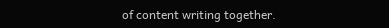of content writing together.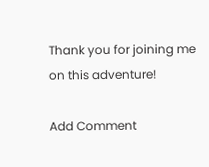Thank you for joining me on this adventure!

Add Comment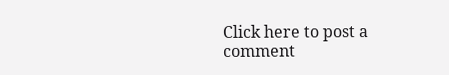Click here to post a comment